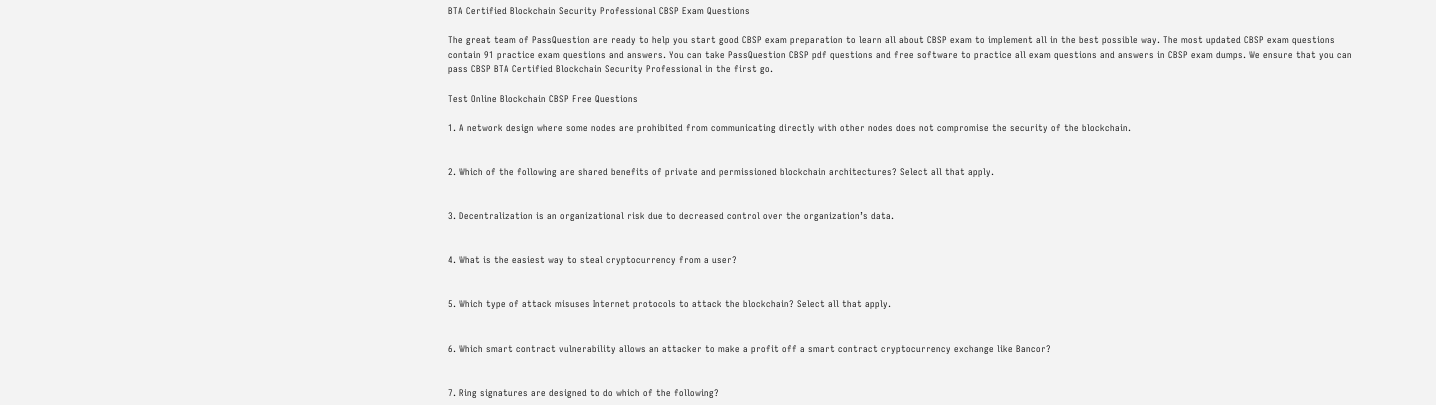BTA Certified Blockchain Security Professional CBSP Exam Questions

The great team of PassQuestion are ready to help you start good CBSP exam preparation to learn all about CBSP exam to implement all in the best possible way. The most updated CBSP exam questions contain 91 practice exam questions and answers. You can take PassQuestion CBSP pdf questions and free software to practice all exam questions and answers in CBSP exam dumps. We ensure that you can pass CBSP BTA Certified Blockchain Security Professional in the first go.

Test Online Blockchain CBSP Free Questions

1. A network design where some nodes are prohibited from communicating directly with other nodes does not compromise the security of the blockchain.


2. Which of the following are shared benefits of private and permissioned blockchain architectures? Select all that apply.


3. Decentralization is an organizational risk due to decreased control over the organization’s data.


4. What is the easiest way to steal cryptocurrency from a user?


5. Which type of attack misuses Internet protocols to attack the blockchain? Select all that apply.


6. Which smart contract vulnerability allows an attacker to make a profit off a smart contract cryptocurrency exchange like Bancor?


7. Ring signatures are designed to do which of the following?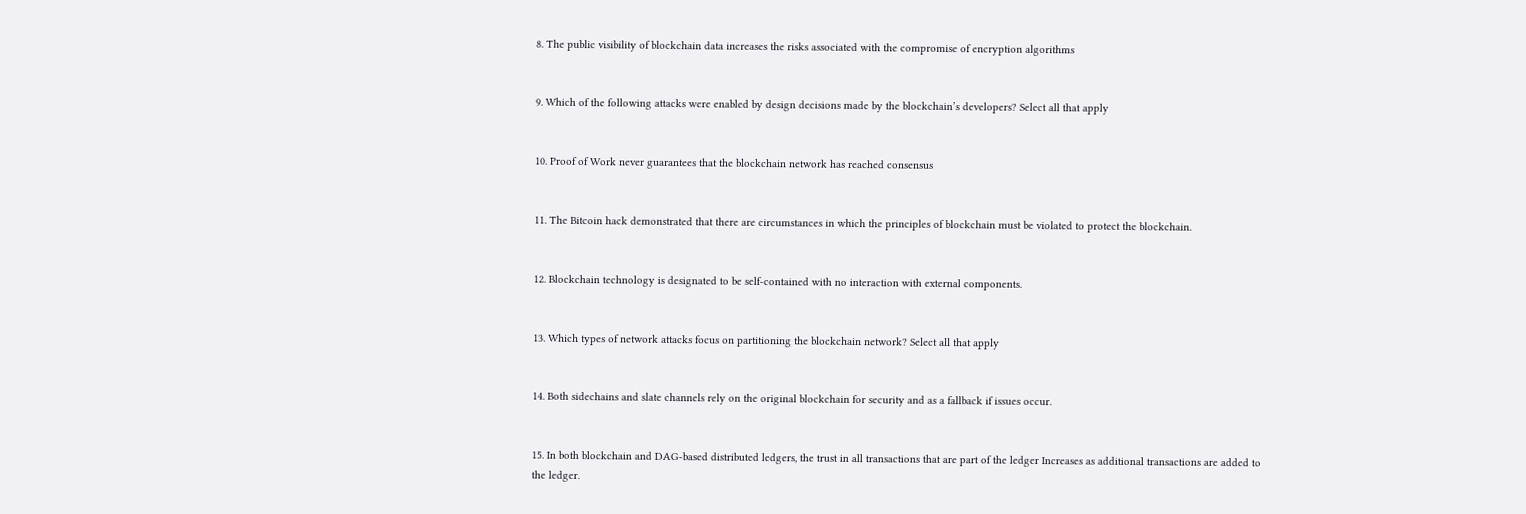8. The public visibility of blockchain data increases the risks associated with the compromise of encryption algorithms


9. Which of the following attacks were enabled by design decisions made by the blockchain’s developers? Select all that apply


10. Proof of Work never guarantees that the blockchain network has reached consensus


11. The Bitcoin hack demonstrated that there are circumstances in which the principles of blockchain must be violated to protect the blockchain.


12. Blockchain technology is designated to be self-contained with no interaction with external components.


13. Which types of network attacks focus on partitioning the blockchain network? Select all that apply


14. Both sidechains and slate channels rely on the original blockchain for security and as a fallback if issues occur.


15. In both blockchain and DAG-based distributed ledgers, the trust in all transactions that are part of the ledger Increases as additional transactions are added to the ledger.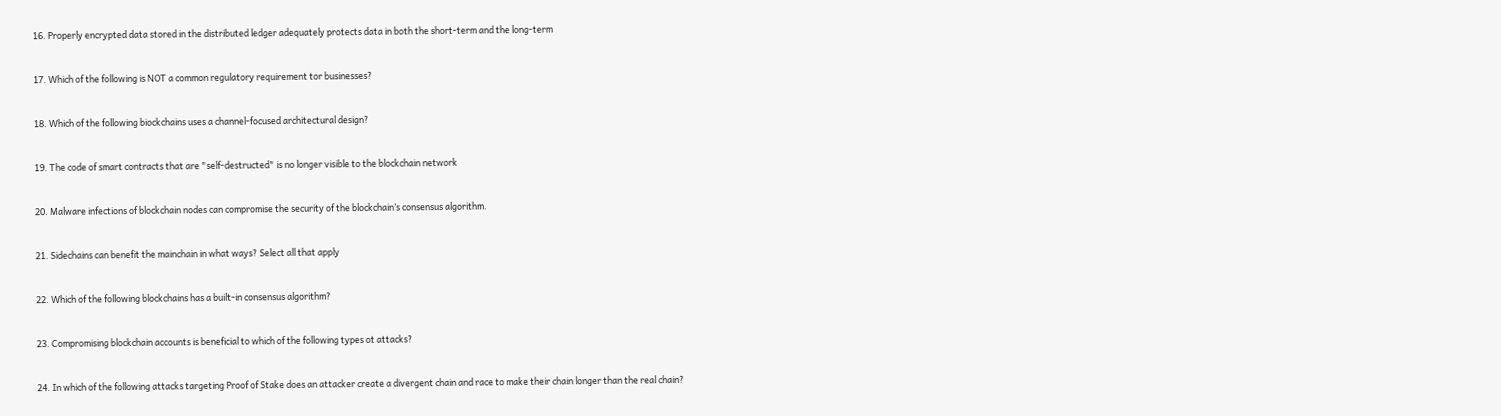16. Properly encrypted data stored in the distributed ledger adequately protects data in both the short-term and the long-term


17. Which of the following is NOT a common regulatory requirement tor businesses?


18. Which of the following biockchains uses a channel-focused architectural design?


19. The code of smart contracts that are "self-destructed" is no longer visible to the blockchain network


20. Malware infections of blockchain nodes can compromise the security of the blockchain’s consensus algorithm.


21. Sidechains can benefit the mainchain in what ways? Select all that apply


22. Which of the following blockchains has a built-in consensus algorithm?


23. Compromising blockchain accounts is beneficial to which of the following types ot attacks?


24. In which of the following attacks targeting Proof of Stake does an attacker create a divergent chain and race to make their chain longer than the real chain?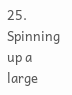25. Spinning up a large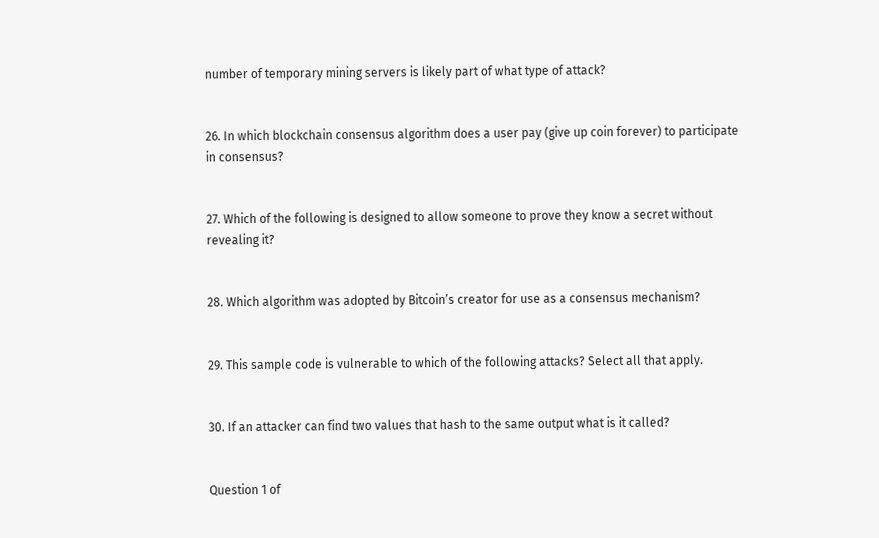number of temporary mining servers is likely part of what type of attack?


26. In which blockchain consensus algorithm does a user pay (give up coin forever) to participate in consensus?


27. Which of the following is designed to allow someone to prove they know a secret without revealing it?


28. Which algorithm was adopted by Bitcoin’s creator for use as a consensus mechanism?


29. This sample code is vulnerable to which of the following attacks? Select all that apply.


30. If an attacker can find two values that hash to the same output what is it called?


Question 1 of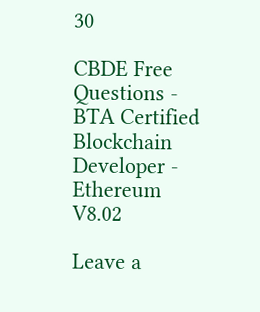30

CBDE Free Questions - BTA Certified Blockchain Developer - Ethereum V8.02

Leave a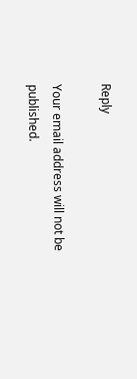Reply

Your email address will not be published.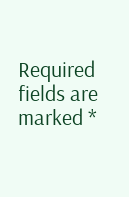Required fields are marked *